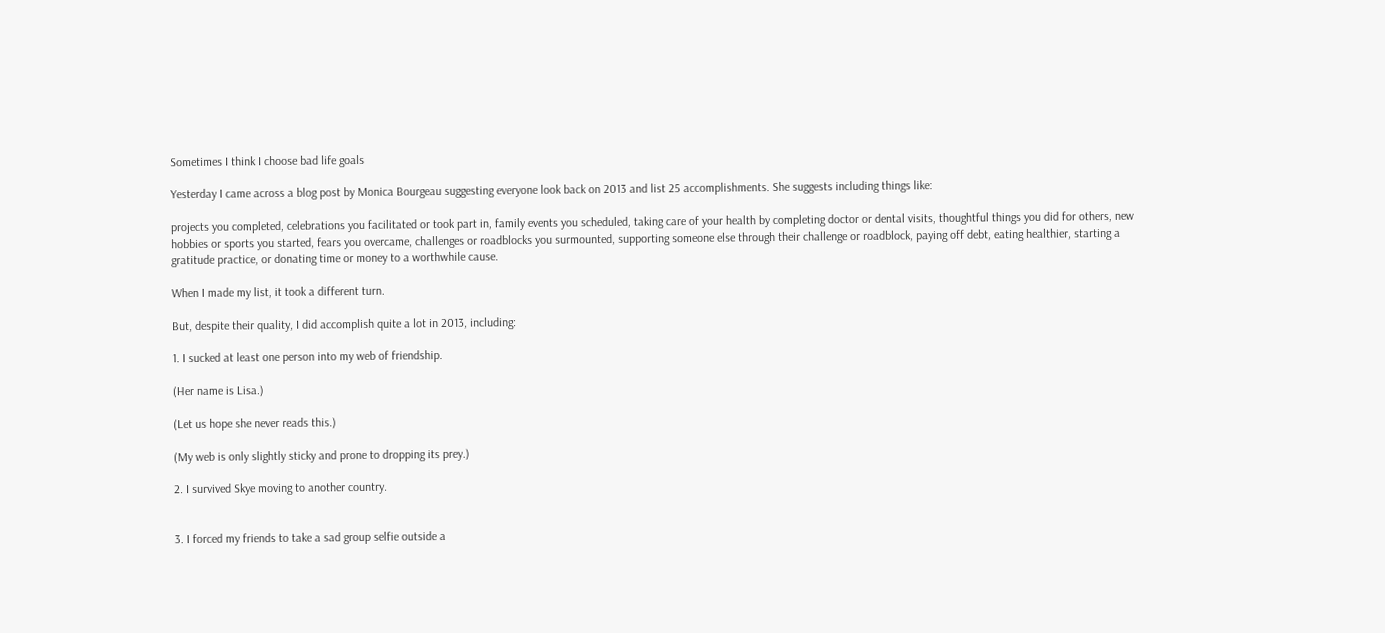Sometimes I think I choose bad life goals

Yesterday I came across a blog post by Monica Bourgeau suggesting everyone look back on 2013 and list 25 accomplishments. She suggests including things like:

projects you completed, celebrations you facilitated or took part in, family events you scheduled, taking care of your health by completing doctor or dental visits, thoughtful things you did for others, new hobbies or sports you started, fears you overcame, challenges or roadblocks you surmounted, supporting someone else through their challenge or roadblock, paying off debt, eating healthier, starting a gratitude practice, or donating time or money to a worthwhile cause.

When I made my list, it took a different turn.

But, despite their quality, I did accomplish quite a lot in 2013, including:

1. I sucked at least one person into my web of friendship.

(Her name is Lisa.)

(Let us hope she never reads this.)

(My web is only slightly sticky and prone to dropping its prey.)

2. I survived Skye moving to another country.


3. I forced my friends to take a sad group selfie outside a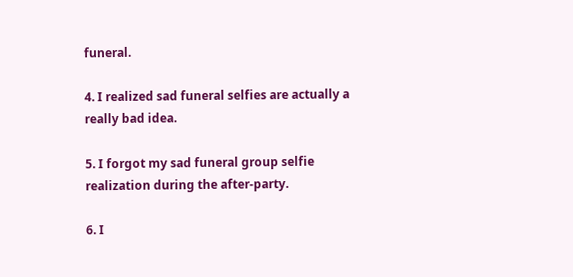funeral.

4. I realized sad funeral selfies are actually a really bad idea.

5. I forgot my sad funeral group selfie realization during the after-party.

6. I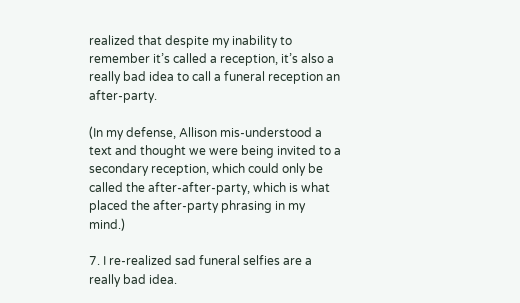realized that despite my inability to remember it’s called a reception, it’s also a really bad idea to call a funeral reception an after-party.

(In my defense, Allison mis-understood a text and thought we were being invited to a secondary reception, which could only be called the after-after-party, which is what placed the after-party phrasing in my mind.)

7. I re-realized sad funeral selfies are a really bad idea.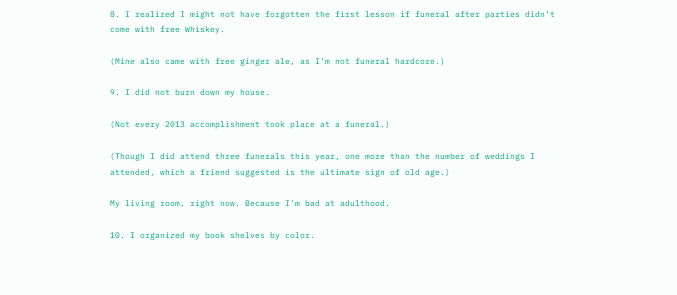8. I realized I might not have forgotten the first lesson if funeral after parties didn’t come with free Whiskey.

(Mine also came with free ginger ale, as I’m not funeral hardcore.)

9. I did not burn down my house.

(Not every 2013 accomplishment took place at a funeral.)

(Though I did attend three funerals this year, one more than the number of weddings I attended, which a friend suggested is the ultimate sign of old age.)

My living room, right now. Because I'm bad at adulthood.

10. I organized my book shelves by color.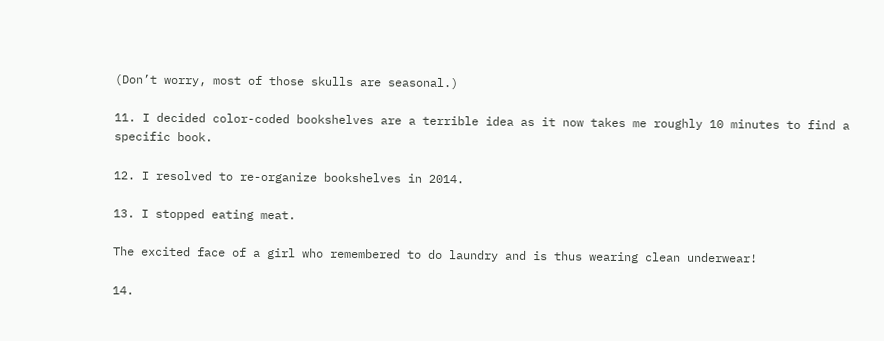(Don’t worry, most of those skulls are seasonal.)

11. I decided color-coded bookshelves are a terrible idea as it now takes me roughly 10 minutes to find a specific book.

12. I resolved to re-organize bookshelves in 2014.

13. I stopped eating meat.

The excited face of a girl who remembered to do laundry and is thus wearing clean underwear!

14.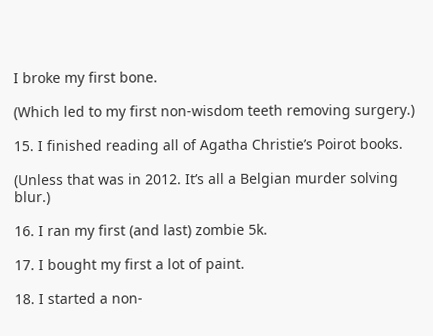I broke my first bone.

(Which led to my first non-wisdom teeth removing surgery.)

15. I finished reading all of Agatha Christie’s Poirot books.

(Unless that was in 2012. It’s all a Belgian murder solving blur.)

16. I ran my first (and last) zombie 5k.

17. I bought my first a lot of paint.

18. I started a non-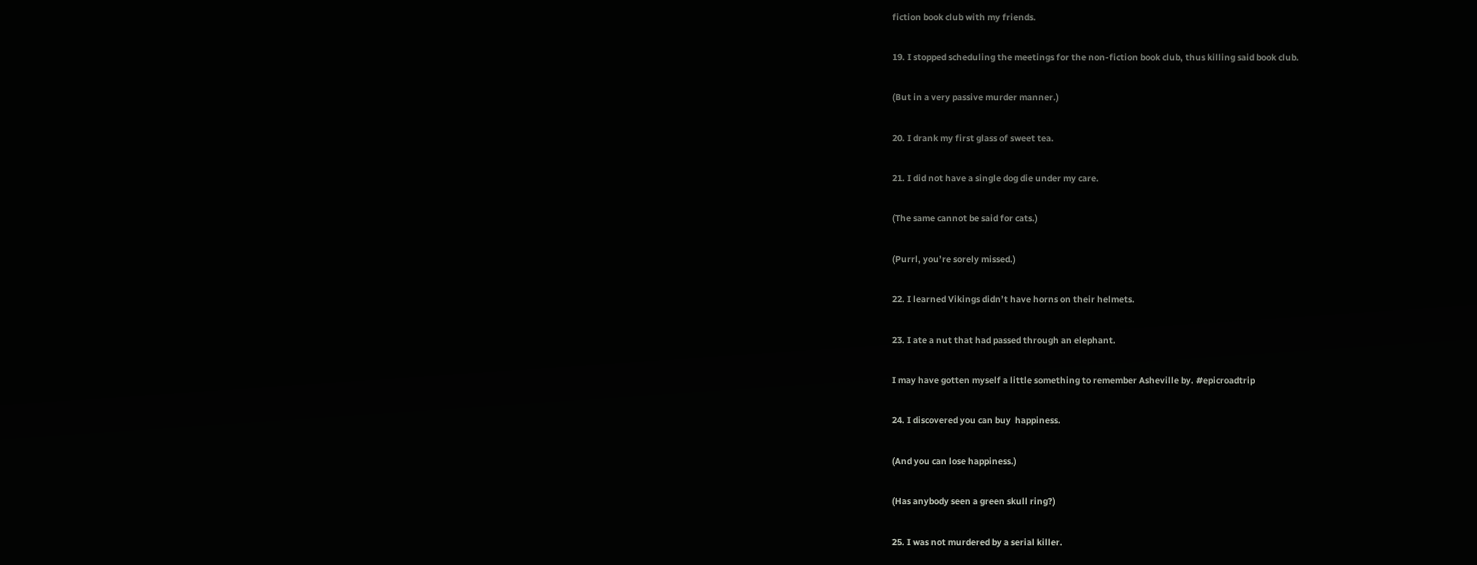fiction book club with my friends.

19. I stopped scheduling the meetings for the non-fiction book club, thus killing said book club.

(But in a very passive murder manner.)

20. I drank my first glass of sweet tea.

21. I did not have a single dog die under my care.

(The same cannot be said for cats.)

(Purrl, you’re sorely missed.)

22. I learned Vikings didn’t have horns on their helmets.

23. I ate a nut that had passed through an elephant.

I may have gotten myself a little something to remember Asheville by. #epicroadtrip

24. I discovered you can buy  happiness.

(And you can lose happiness.)

(Has anybody seen a green skull ring?)

25. I was not murdered by a serial killer.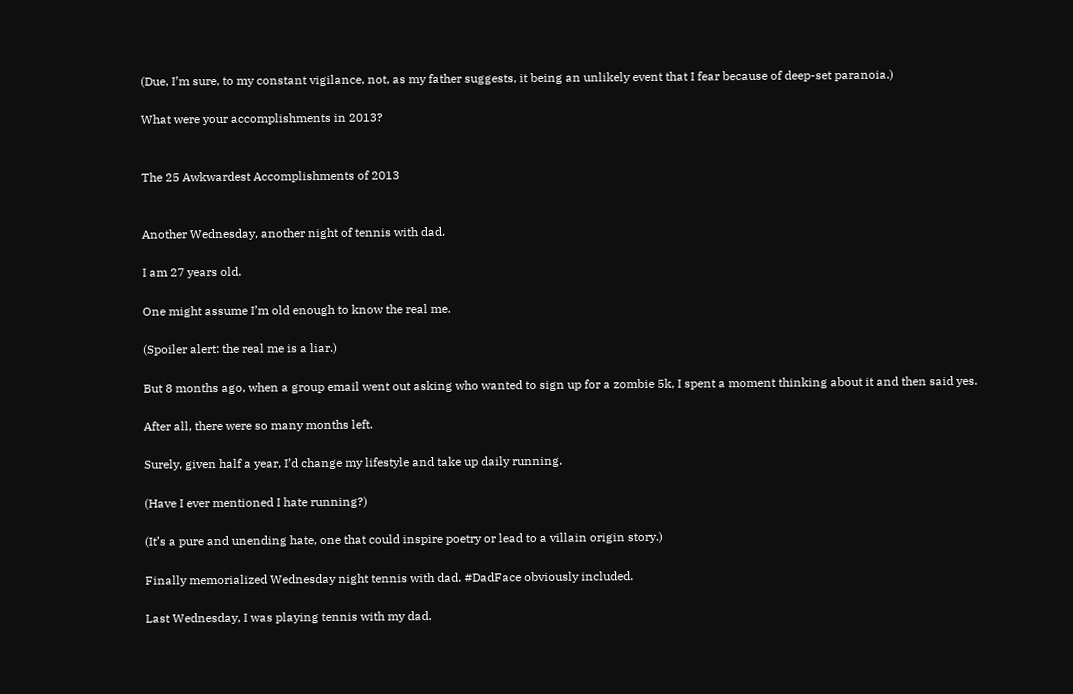(Due, I’m sure, to my constant vigilance, not, as my father suggests, it being an unlikely event that I fear because of deep-set paranoia.)

What were your accomplishments in 2013?


The 25 Awkwardest Accomplishments of 2013


Another Wednesday, another night of tennis with dad.

I am 27 years old.

One might assume I’m old enough to know the real me.

(Spoiler alert: the real me is a liar.)

But 8 months ago, when a group email went out asking who wanted to sign up for a zombie 5k, I spent a moment thinking about it and then said yes.

After all, there were so many months left.

Surely, given half a year, I’d change my lifestyle and take up daily running.

(Have I ever mentioned I hate running?)

(It’s a pure and unending hate, one that could inspire poetry or lead to a villain origin story.)

Finally memorialized Wednesday night tennis with dad. #DadFace obviously included.

Last Wednesday, I was playing tennis with my dad.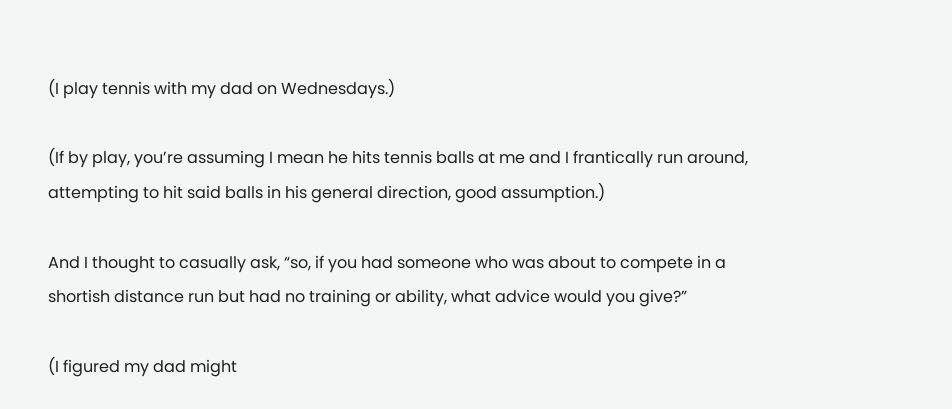(I play tennis with my dad on Wednesdays.)

(If by play, you’re assuming I mean he hits tennis balls at me and I frantically run around, attempting to hit said balls in his general direction, good assumption.)

And I thought to casually ask, “so, if you had someone who was about to compete in a shortish distance run but had no training or ability, what advice would you give?”

(I figured my dad might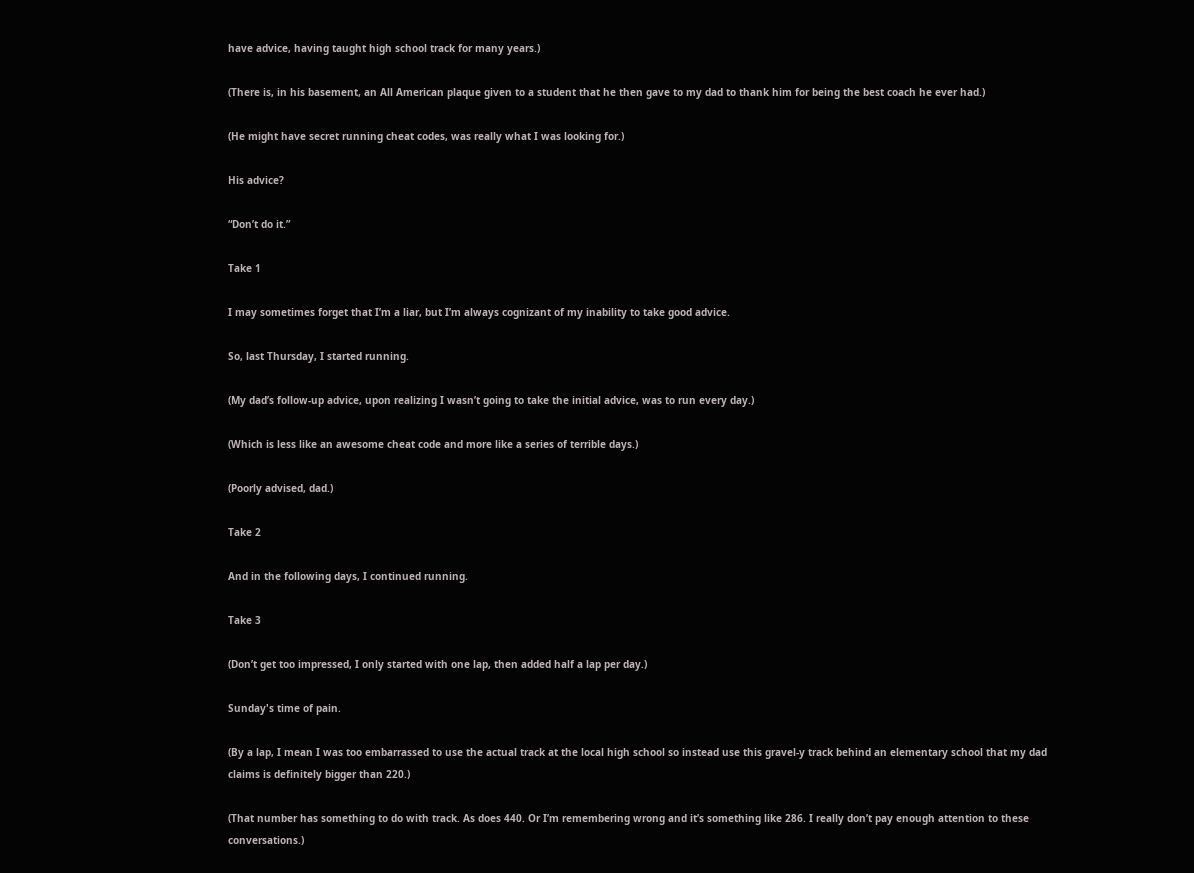have advice, having taught high school track for many years.)

(There is, in his basement, an All American plaque given to a student that he then gave to my dad to thank him for being the best coach he ever had.)

(He might have secret running cheat codes, was really what I was looking for.)

His advice?

“Don’t do it.”

Take 1

I may sometimes forget that I’m a liar, but I’m always cognizant of my inability to take good advice.

So, last Thursday, I started running.

(My dad’s follow-up advice, upon realizing I wasn’t going to take the initial advice, was to run every day.)

(Which is less like an awesome cheat code and more like a series of terrible days.)

(Poorly advised, dad.)

Take 2

And in the following days, I continued running.

Take 3

(Don’t get too impressed, I only started with one lap, then added half a lap per day.)

Sunday's time of pain.

(By a lap, I mean I was too embarrassed to use the actual track at the local high school so instead use this gravel-y track behind an elementary school that my dad claims is definitely bigger than 220.)

(That number has something to do with track. As does 440. Or I’m remembering wrong and it’s something like 286. I really don’t pay enough attention to these conversations.)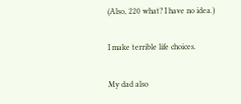(Also, 220 what? I have no idea.)

I make terrible life choices.

My dad also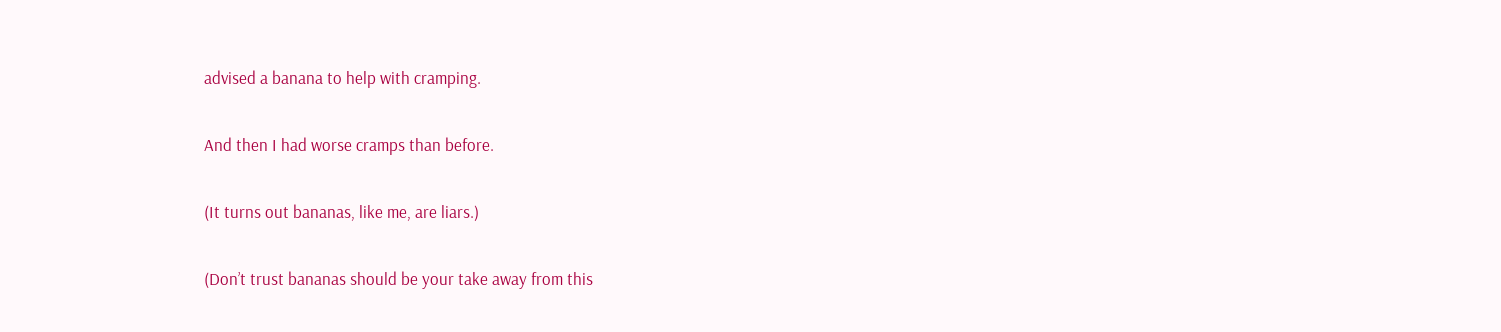advised a banana to help with cramping.

And then I had worse cramps than before.

(It turns out bananas, like me, are liars.)

(Don’t trust bananas should be your take away from this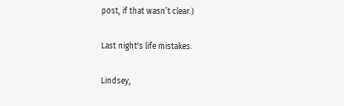post, if that wasn’t clear.)

Last night's life mistakes.

Lindsey,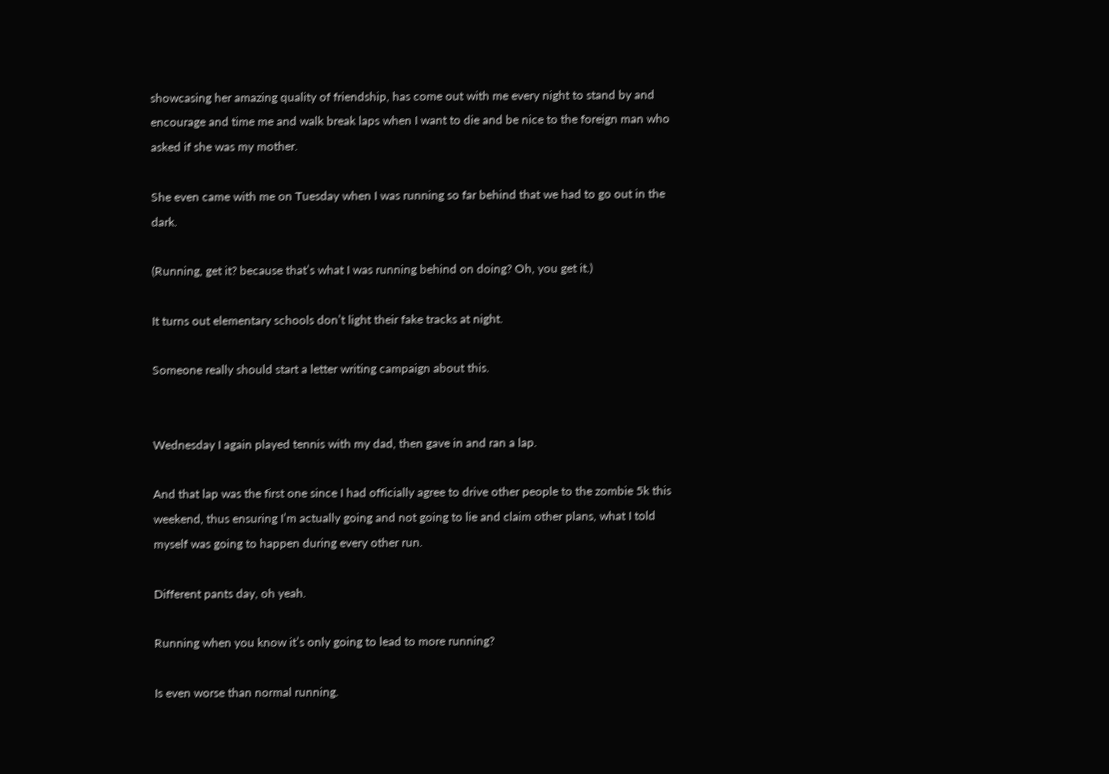showcasing her amazing quality of friendship, has come out with me every night to stand by and encourage and time me and walk break laps when I want to die and be nice to the foreign man who asked if she was my mother.

She even came with me on Tuesday when I was running so far behind that we had to go out in the dark.

(Running, get it? because that’s what I was running behind on doing? Oh, you get it.)

It turns out elementary schools don’t light their fake tracks at night.

Someone really should start a letter writing campaign about this.


Wednesday I again played tennis with my dad, then gave in and ran a lap.

And that lap was the first one since I had officially agree to drive other people to the zombie 5k this weekend, thus ensuring I’m actually going and not going to lie and claim other plans, what I told myself was going to happen during every other run.

Different pants day, oh yeah.

Running when you know it’s only going to lead to more running?

Is even worse than normal running.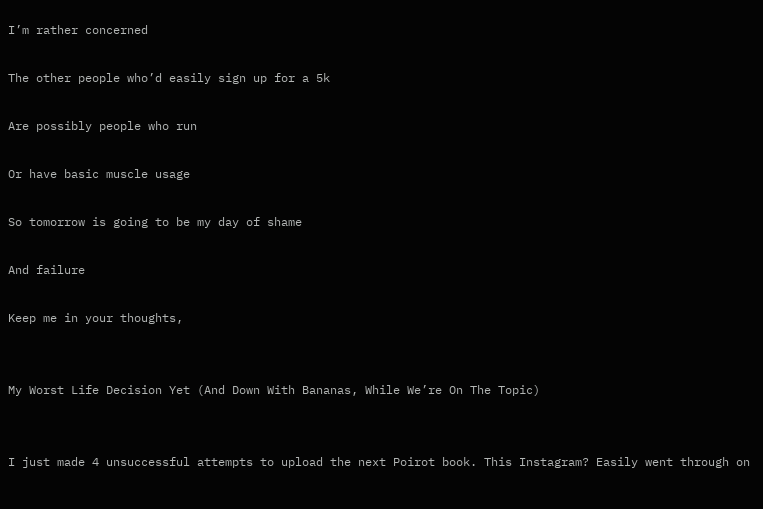I’m rather concerned

The other people who’d easily sign up for a 5k

Are possibly people who run

Or have basic muscle usage

So tomorrow is going to be my day of shame

And failure

Keep me in your thoughts,


My Worst Life Decision Yet (And Down With Bananas, While We’re On The Topic)


I just made 4 unsuccessful attempts to upload the next Poirot book. This Instagram? Easily went through on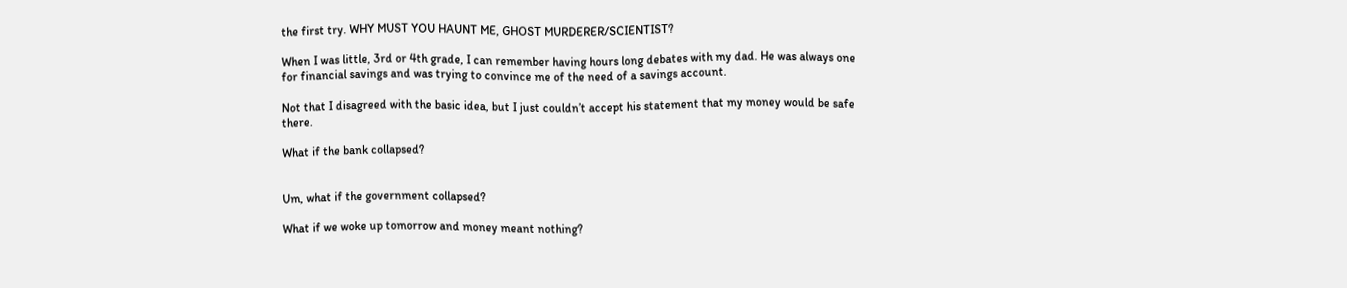the first try. WHY MUST YOU HAUNT ME, GHOST MURDERER/SCIENTIST?

When I was little, 3rd or 4th grade, I can remember having hours long debates with my dad. He was always one for financial savings and was trying to convince me of the need of a savings account.

Not that I disagreed with the basic idea, but I just couldn’t accept his statement that my money would be safe there.

What if the bank collapsed?


Um, what if the government collapsed?

What if we woke up tomorrow and money meant nothing?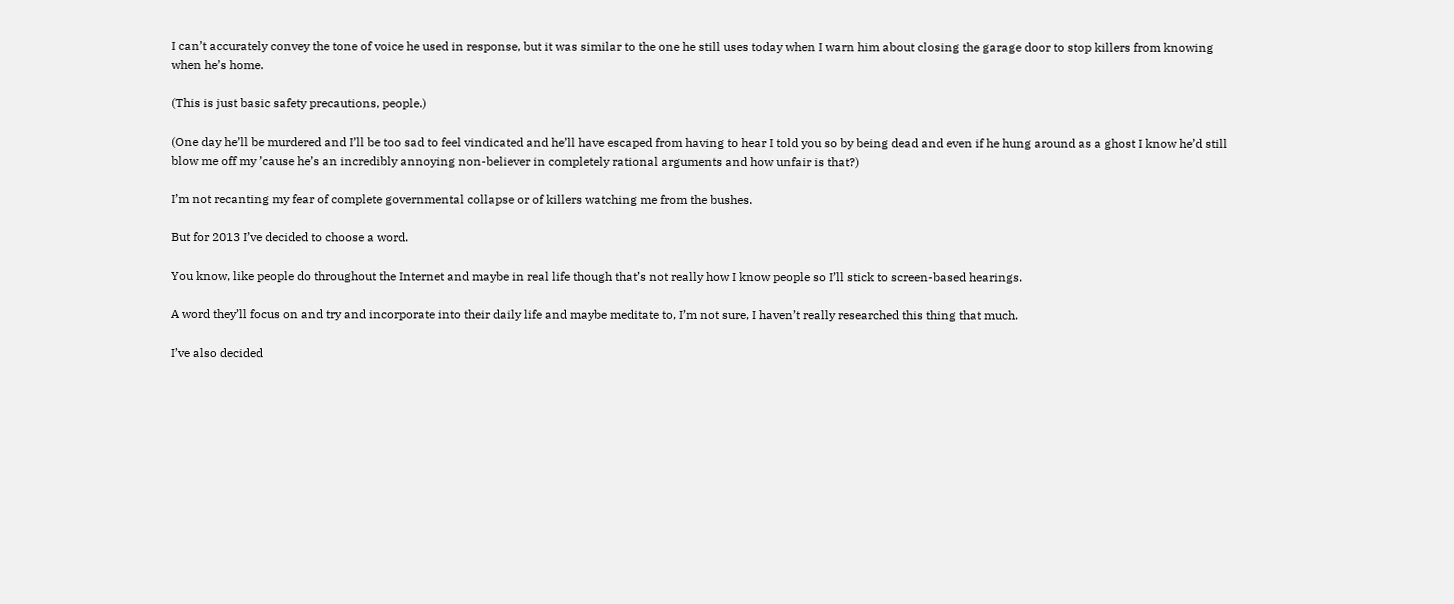I can’t accurately convey the tone of voice he used in response, but it was similar to the one he still uses today when I warn him about closing the garage door to stop killers from knowing when he’s home.

(This is just basic safety precautions, people.)

(One day he’ll be murdered and I’ll be too sad to feel vindicated and he’ll have escaped from having to hear I told you so by being dead and even if he hung around as a ghost I know he’d still blow me off my ’cause he’s an incredibly annoying non-believer in completely rational arguments and how unfair is that?)

I’m not recanting my fear of complete governmental collapse or of killers watching me from the bushes.

But for 2013 I’ve decided to choose a word.

You know, like people do throughout the Internet and maybe in real life though that’s not really how I know people so I’ll stick to screen-based hearings.

A word they’ll focus on and try and incorporate into their daily life and maybe meditate to, I’m not sure, I haven’t really researched this thing that much.

I’ve also decided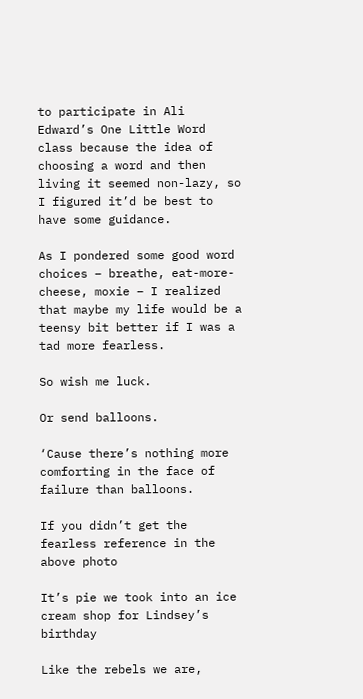to participate in Ali Edward’s One Little Word class because the idea of choosing a word and then living it seemed non-lazy, so I figured it’d be best to have some guidance.

As I pondered some good word choices – breathe, eat-more-cheese, moxie – I realized that maybe my life would be a teensy bit better if I was a tad more fearless.

So wish me luck.

Or send balloons.

‘Cause there’s nothing more comforting in the face of failure than balloons.

If you didn’t get the fearless reference in the above photo

It’s pie we took into an ice cream shop for Lindsey’s birthday

Like the rebels we are,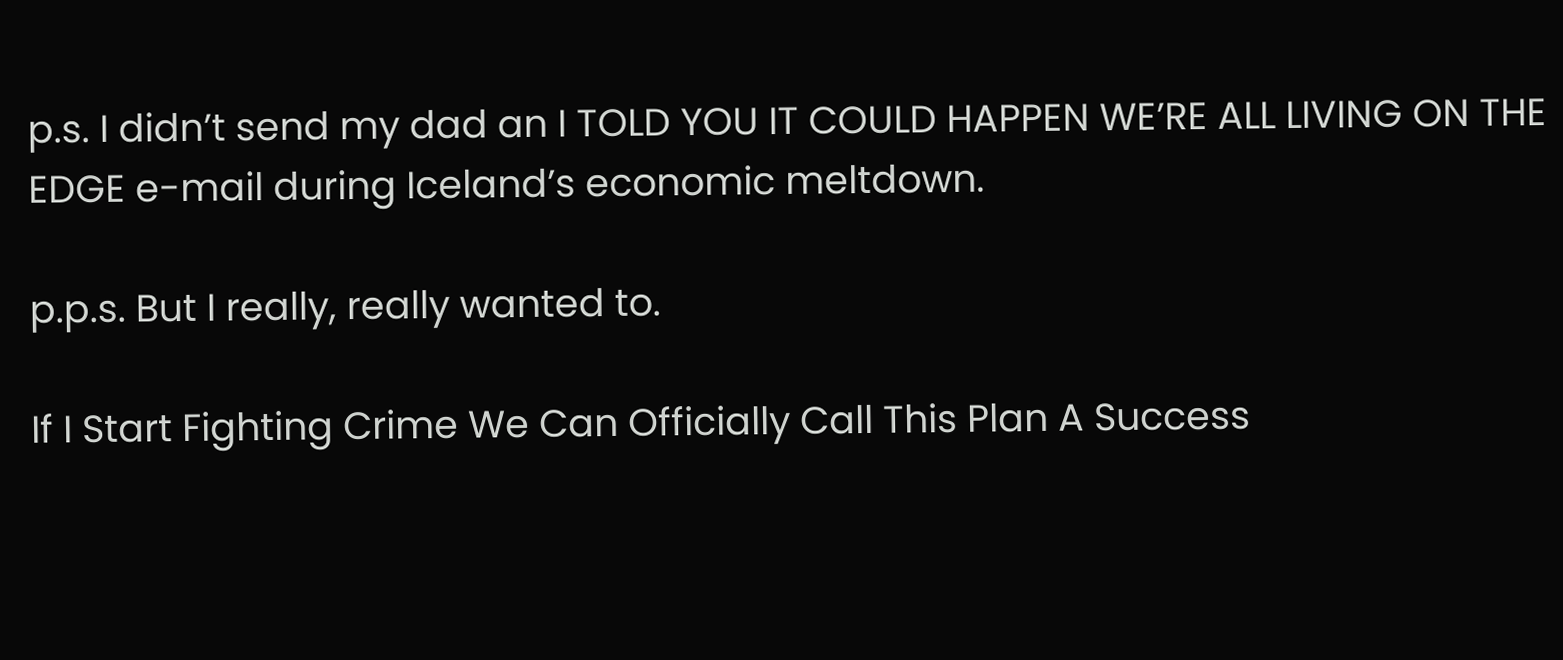p.s. I didn’t send my dad an I TOLD YOU IT COULD HAPPEN WE’RE ALL LIVING ON THE EDGE e-mail during Iceland’s economic meltdown.

p.p.s. But I really, really wanted to.

If I Start Fighting Crime We Can Officially Call This Plan A Success